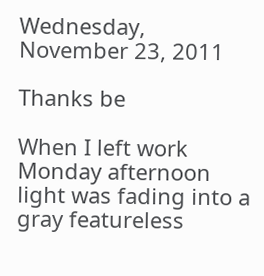Wednesday, November 23, 2011

Thanks be

When I left work Monday afternoon light was fading into a gray featureless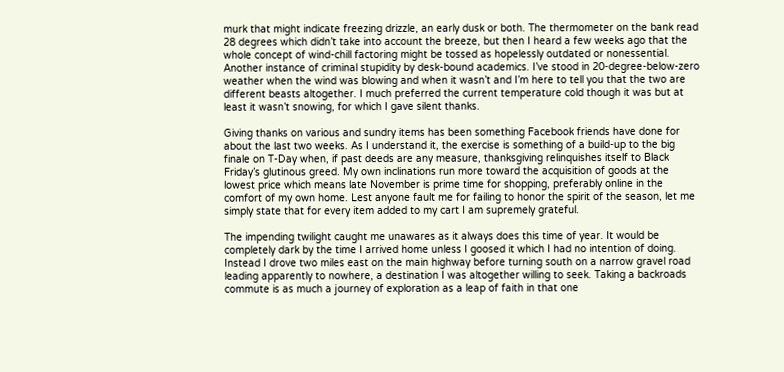murk that might indicate freezing drizzle, an early dusk or both. The thermometer on the bank read 28 degrees which didn’t take into account the breeze, but then I heard a few weeks ago that the whole concept of wind-chill factoring might be tossed as hopelessly outdated or nonessential. Another instance of criminal stupidity by desk-bound academics. I’ve stood in 20-degree-below-zero weather when the wind was blowing and when it wasn’t and I’m here to tell you that the two are different beasts altogether. I much preferred the current temperature cold though it was but at least it wasn’t snowing, for which I gave silent thanks.

Giving thanks on various and sundry items has been something Facebook friends have done for about the last two weeks. As I understand it, the exercise is something of a build-up to the big finale on T-Day when, if past deeds are any measure, thanksgiving relinquishes itself to Black Friday’s glutinous greed. My own inclinations run more toward the acquisition of goods at the lowest price which means late November is prime time for shopping, preferably online in the comfort of my own home. Lest anyone fault me for failing to honor the spirit of the season, let me simply state that for every item added to my cart I am supremely grateful.

The impending twilight caught me unawares as it always does this time of year. It would be completely dark by the time I arrived home unless I goosed it which I had no intention of doing. Instead I drove two miles east on the main highway before turning south on a narrow gravel road leading apparently to nowhere, a destination I was altogether willing to seek. Taking a backroads commute is as much a journey of exploration as a leap of faith in that one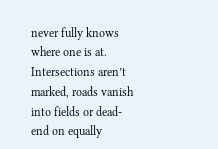never fully knows where one is at. Intersections aren’t marked, roads vanish into fields or dead-end on equally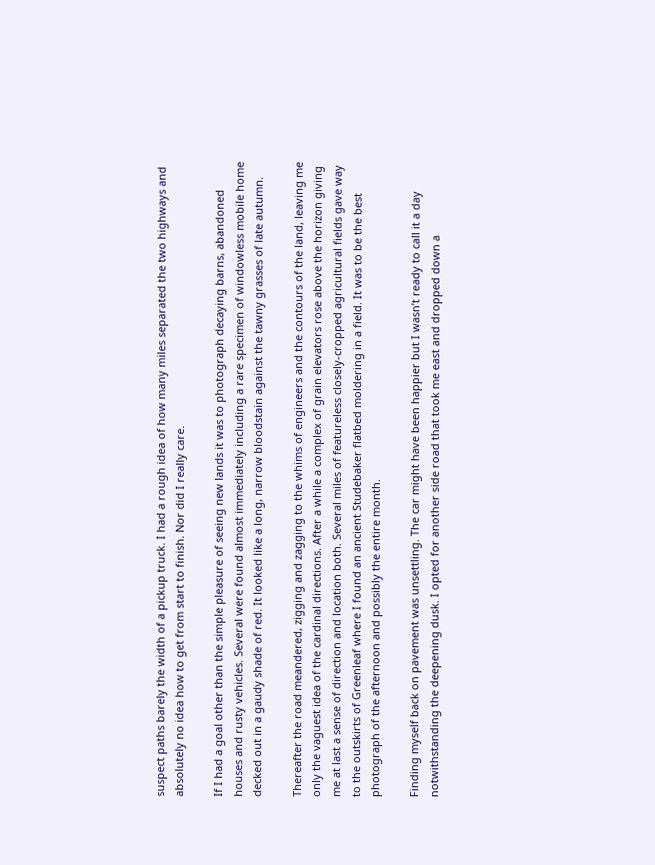suspect paths barely the width of a pickup truck. I had a rough idea of how many miles separated the two highways and absolutely no idea how to get from start to finish. Nor did I really care.

If I had a goal other than the simple pleasure of seeing new lands it was to photograph decaying barns, abandoned houses and rusty vehicles. Several were found almost immediately including a rare specimen of windowless mobile home decked out in a gaudy shade of red. It looked like a long, narrow bloodstain against the tawny grasses of late autumn.

Thereafter the road meandered, zigging and zagging to the whims of engineers and the contours of the land, leaving me only the vaguest idea of the cardinal directions. After a while a complex of grain elevators rose above the horizon giving me at last a sense of direction and location both. Several miles of featureless closely-cropped agricultural fields gave way to the outskirts of Greenleaf where I found an ancient Studebaker flatbed moldering in a field. It was to be the best photograph of the afternoon and possibly the entire month.

Finding myself back on pavement was unsettling. The car might have been happier but I wasn’t ready to call it a day notwithstanding the deepening dusk. I opted for another side road that took me east and dropped down a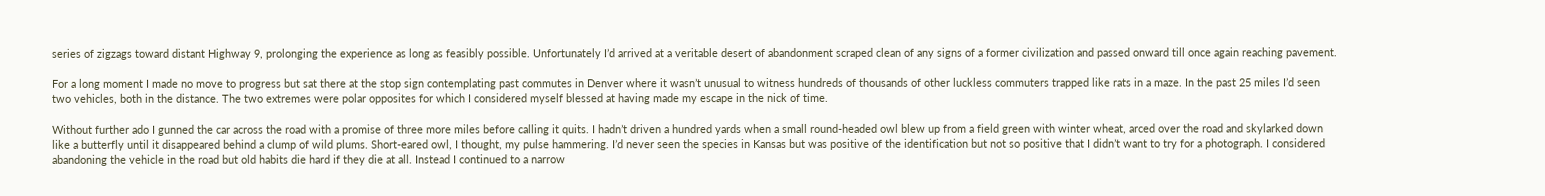series of zigzags toward distant Highway 9, prolonging the experience as long as feasibly possible. Unfortunately I’d arrived at a veritable desert of abandonment scraped clean of any signs of a former civilization and passed onward till once again reaching pavement.

For a long moment I made no move to progress but sat there at the stop sign contemplating past commutes in Denver where it wasn’t unusual to witness hundreds of thousands of other luckless commuters trapped like rats in a maze. In the past 25 miles I’d seen two vehicles, both in the distance. The two extremes were polar opposites for which I considered myself blessed at having made my escape in the nick of time.

Without further ado I gunned the car across the road with a promise of three more miles before calling it quits. I hadn’t driven a hundred yards when a small round-headed owl blew up from a field green with winter wheat, arced over the road and skylarked down like a butterfly until it disappeared behind a clump of wild plums. Short-eared owl, I thought, my pulse hammering. I’d never seen the species in Kansas but was positive of the identification but not so positive that I didn’t want to try for a photograph. I considered abandoning the vehicle in the road but old habits die hard if they die at all. Instead I continued to a narrow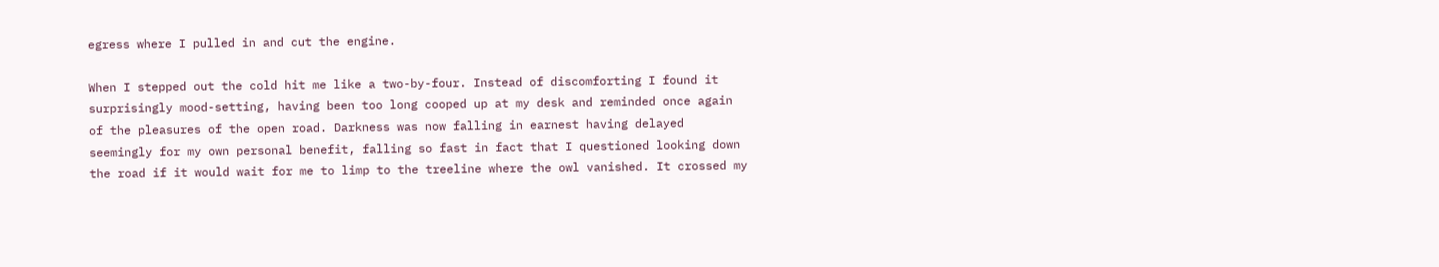egress where I pulled in and cut the engine.

When I stepped out the cold hit me like a two-by-four. Instead of discomforting I found it surprisingly mood-setting, having been too long cooped up at my desk and reminded once again of the pleasures of the open road. Darkness was now falling in earnest having delayed seemingly for my own personal benefit, falling so fast in fact that I questioned looking down the road if it would wait for me to limp to the treeline where the owl vanished. It crossed my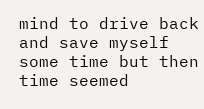mind to drive back and save myself some time but then time seemed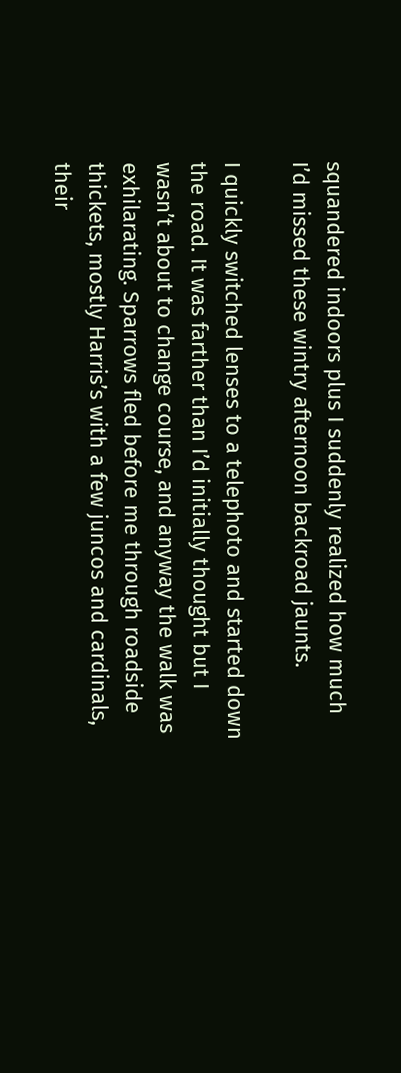squandered indoors plus I suddenly realized how much I’d missed these wintry afternoon backroad jaunts.

I quickly switched lenses to a telephoto and started down the road. It was farther than I’d initially thought but I wasn’t about to change course, and anyway the walk was exhilarating. Sparrows fled before me through roadside thickets, mostly Harris’s with a few juncos and cardinals, their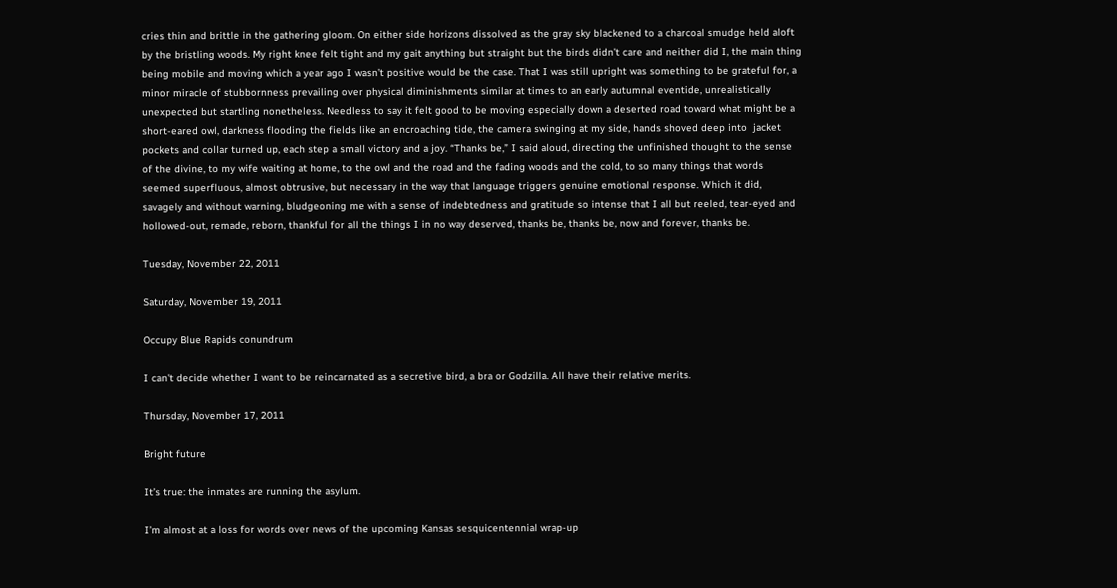cries thin and brittle in the gathering gloom. On either side horizons dissolved as the gray sky blackened to a charcoal smudge held aloft by the bristling woods. My right knee felt tight and my gait anything but straight but the birds didn’t care and neither did I, the main thing being mobile and moving which a year ago I wasn’t positive would be the case. That I was still upright was something to be grateful for, a minor miracle of stubbornness prevailing over physical diminishments similar at times to an early autumnal eventide, unrealistically unexpected but startling nonetheless. Needless to say it felt good to be moving especially down a deserted road toward what might be a short-eared owl, darkness flooding the fields like an encroaching tide, the camera swinging at my side, hands shoved deep into  jacket pockets and collar turned up, each step a small victory and a joy. “Thanks be,” I said aloud, directing the unfinished thought to the sense of the divine, to my wife waiting at home, to the owl and the road and the fading woods and the cold, to so many things that words seemed superfluous, almost obtrusive, but necessary in the way that language triggers genuine emotional response. Which it did, savagely and without warning, bludgeoning me with a sense of indebtedness and gratitude so intense that I all but reeled, tear-eyed and hollowed-out, remade, reborn, thankful for all the things I in no way deserved, thanks be, thanks be, now and forever, thanks be.

Tuesday, November 22, 2011

Saturday, November 19, 2011

Occupy Blue Rapids conundrum

I can't decide whether I want to be reincarnated as a secretive bird, a bra or Godzilla. All have their relative merits.

Thursday, November 17, 2011

Bright future

It’s true: the inmates are running the asylum.

I’m almost at a loss for words over news of the upcoming Kansas sesquicentennial wrap-up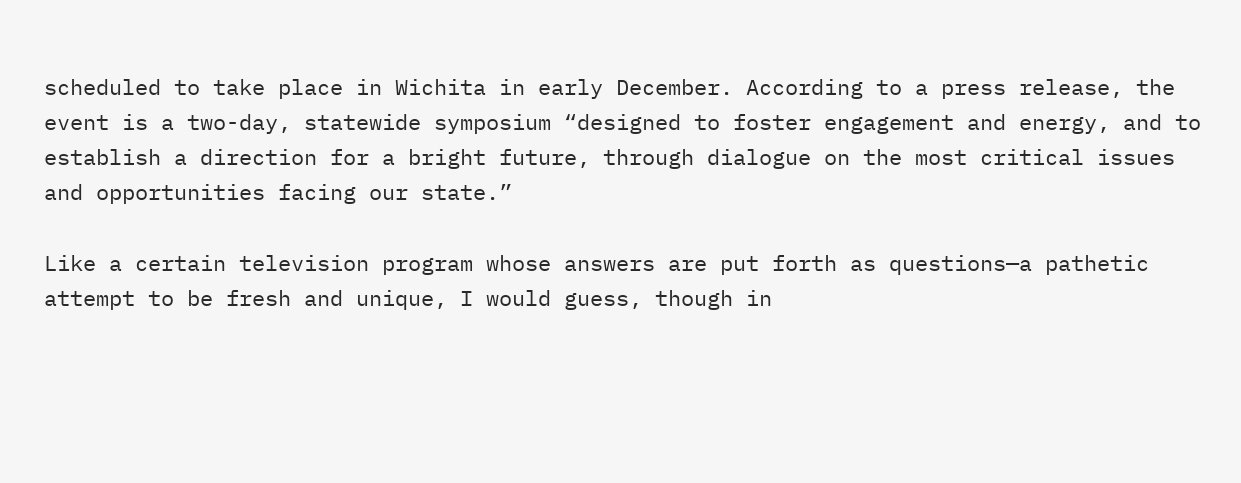scheduled to take place in Wichita in early December. According to a press release, the event is a two-day, statewide symposium “designed to foster engagement and energy, and to establish a direction for a bright future, through dialogue on the most critical issues and opportunities facing our state.”

Like a certain television program whose answers are put forth as questions—a pathetic attempt to be fresh and unique, I would guess, though in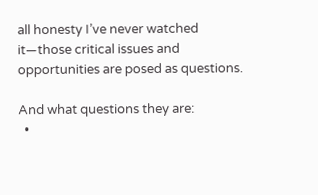all honesty I’ve never watched it—those critical issues and opportunities are posed as questions.

And what questions they are:
  •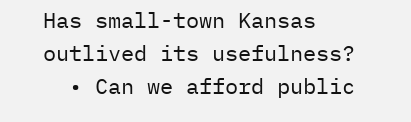Has small-town Kansas outlived its usefulness?
  • Can we afford public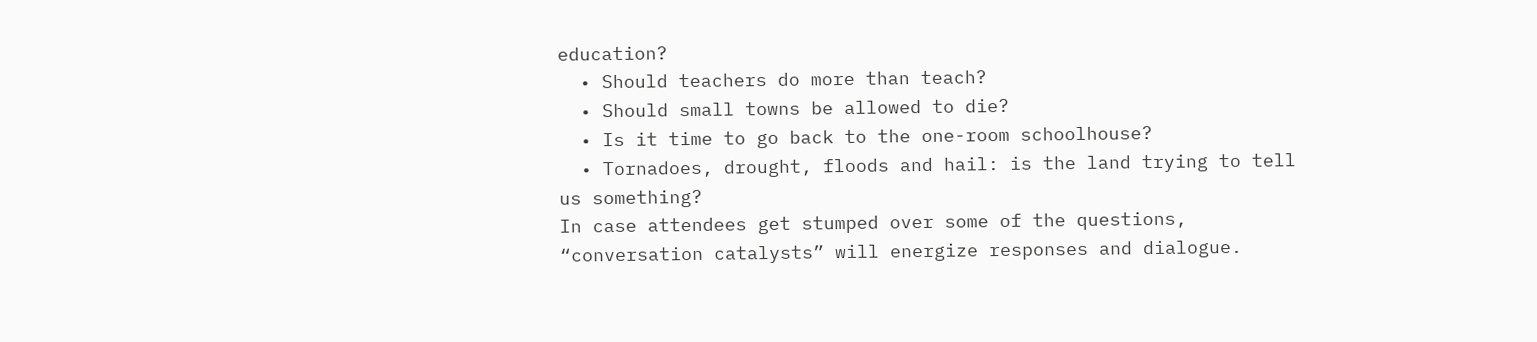education?
  • Should teachers do more than teach?
  • Should small towns be allowed to die?
  • Is it time to go back to the one-room schoolhouse?
  • Tornadoes, drought, floods and hail: is the land trying to tell us something?
In case attendees get stumped over some of the questions, “conversation catalysts” will energize responses and dialogue.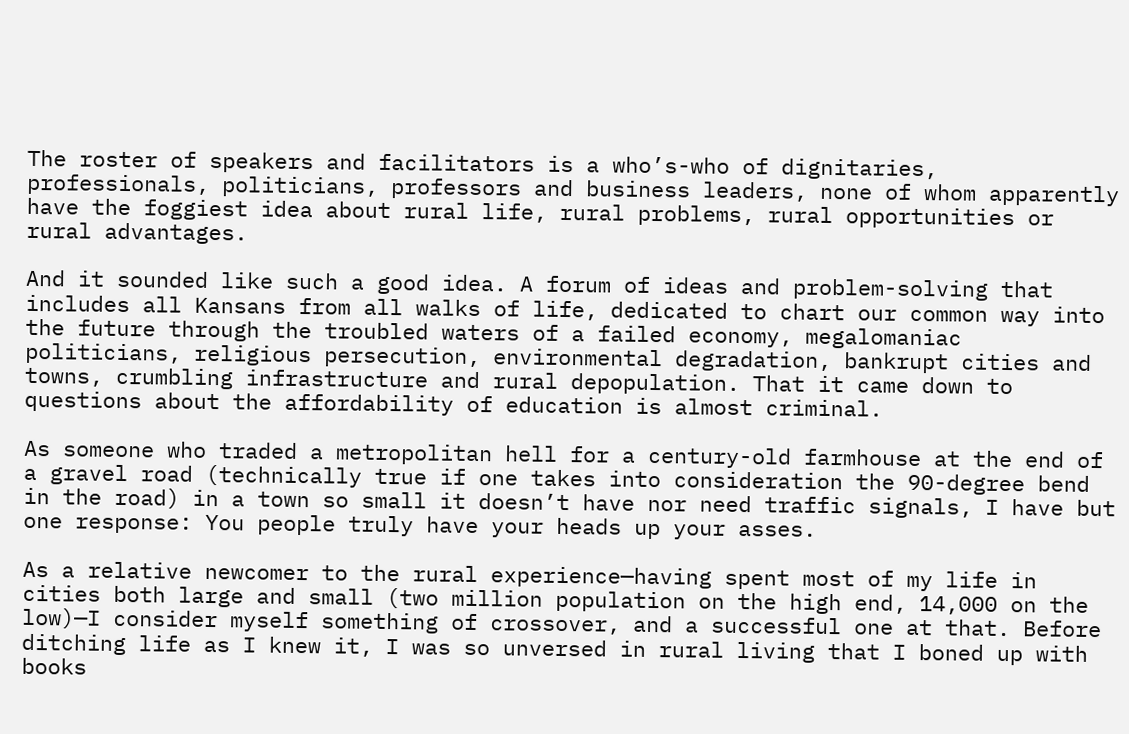The roster of speakers and facilitators is a who’s-who of dignitaries, professionals, politicians, professors and business leaders, none of whom apparently have the foggiest idea about rural life, rural problems, rural opportunities or rural advantages.

And it sounded like such a good idea. A forum of ideas and problem-solving that includes all Kansans from all walks of life, dedicated to chart our common way into the future through the troubled waters of a failed economy, megalomaniac politicians, religious persecution, environmental degradation, bankrupt cities and towns, crumbling infrastructure and rural depopulation. That it came down to questions about the affordability of education is almost criminal.

As someone who traded a metropolitan hell for a century-old farmhouse at the end of a gravel road (technically true if one takes into consideration the 90-degree bend in the road) in a town so small it doesn’t have nor need traffic signals, I have but one response: You people truly have your heads up your asses.

As a relative newcomer to the rural experience—having spent most of my life in cities both large and small (two million population on the high end, 14,000 on the low)—I consider myself something of crossover, and a successful one at that. Before ditching life as I knew it, I was so unversed in rural living that I boned up with books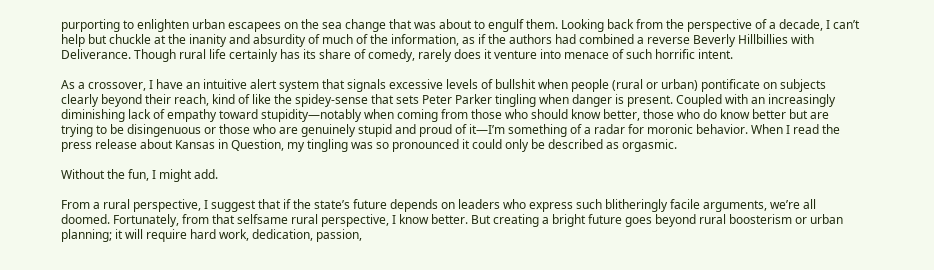purporting to enlighten urban escapees on the sea change that was about to engulf them. Looking back from the perspective of a decade, I can’t help but chuckle at the inanity and absurdity of much of the information, as if the authors had combined a reverse Beverly Hillbillies with Deliverance. Though rural life certainly has its share of comedy, rarely does it venture into menace of such horrific intent.

As a crossover, I have an intuitive alert system that signals excessive levels of bullshit when people (rural or urban) pontificate on subjects clearly beyond their reach, kind of like the spidey-sense that sets Peter Parker tingling when danger is present. Coupled with an increasingly diminishing lack of empathy toward stupidity—notably when coming from those who should know better, those who do know better but are trying to be disingenuous or those who are genuinely stupid and proud of it—I’m something of a radar for moronic behavior. When I read the press release about Kansas in Question, my tingling was so pronounced it could only be described as orgasmic.

Without the fun, I might add.

From a rural perspective, I suggest that if the state’s future depends on leaders who express such blitheringly facile arguments, we’re all doomed. Fortunately, from that selfsame rural perspective, I know better. But creating a bright future goes beyond rural boosterism or urban planning; it will require hard work, dedication, passion,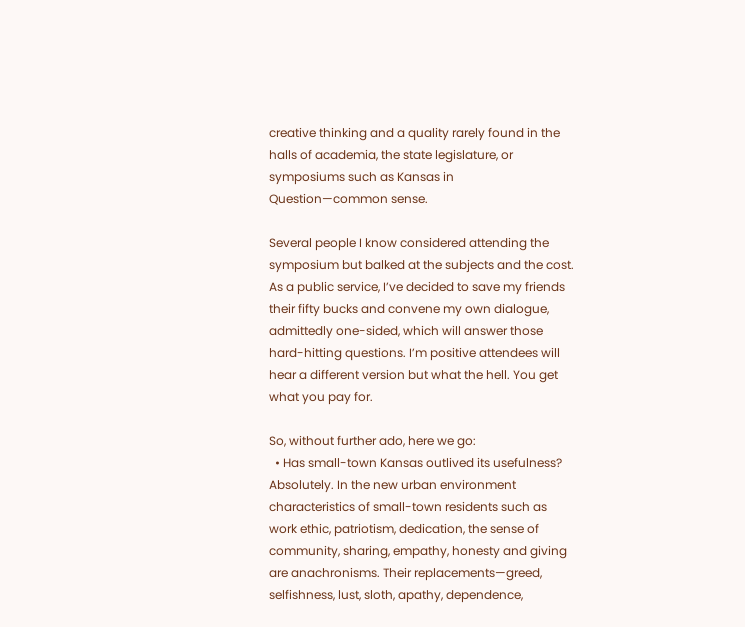creative thinking and a quality rarely found in the halls of academia, the state legislature, or symposiums such as Kansas in Question—common sense.

Several people I know considered attending the symposium but balked at the subjects and the cost. As a public service, I’ve decided to save my friends their fifty bucks and convene my own dialogue, admittedly one-sided, which will answer those hard-hitting questions. I’m positive attendees will hear a different version but what the hell. You get what you pay for.

So, without further ado, here we go:
  • Has small-town Kansas outlived its usefulness? Absolutely. In the new urban environment characteristics of small-town residents such as work ethic, patriotism, dedication, the sense of community, sharing, empathy, honesty and giving are anachronisms. Their replacements—greed, selfishness, lust, sloth, apathy, dependence,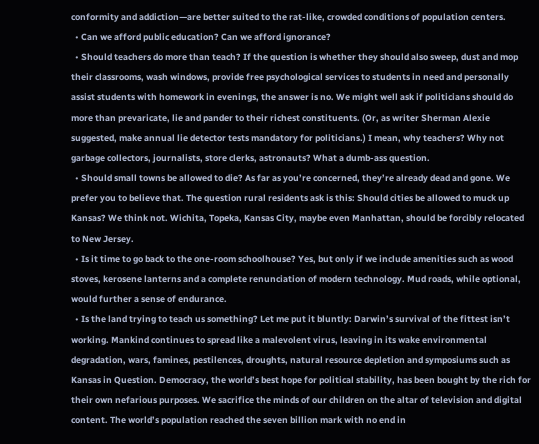conformity and addiction—are better suited to the rat-like, crowded conditions of population centers.
  • Can we afford public education? Can we afford ignorance?
  • Should teachers do more than teach? If the question is whether they should also sweep, dust and mop their classrooms, wash windows, provide free psychological services to students in need and personally assist students with homework in evenings, the answer is no. We might well ask if politicians should do more than prevaricate, lie and pander to their richest constituents. (Or, as writer Sherman Alexie suggested, make annual lie detector tests mandatory for politicians.) I mean, why teachers? Why not garbage collectors, journalists, store clerks, astronauts? What a dumb-ass question.
  • Should small towns be allowed to die? As far as you’re concerned, they’re already dead and gone. We prefer you to believe that. The question rural residents ask is this: Should cities be allowed to muck up Kansas? We think not. Wichita, Topeka, Kansas City, maybe even Manhattan, should be forcibly relocated to New Jersey.
  • Is it time to go back to the one-room schoolhouse? Yes, but only if we include amenities such as wood stoves, kerosene lanterns and a complete renunciation of modern technology. Mud roads, while optional, would further a sense of endurance.
  • Is the land trying to teach us something? Let me put it bluntly: Darwin’s survival of the fittest isn’t working. Mankind continues to spread like a malevolent virus, leaving in its wake environmental degradation, wars, famines, pestilences, droughts, natural resource depletion and symposiums such as Kansas in Question. Democracy, the world’s best hope for political stability, has been bought by the rich for their own nefarious purposes. We sacrifice the minds of our children on the altar of television and digital content. The world’s population reached the seven billion mark with no end in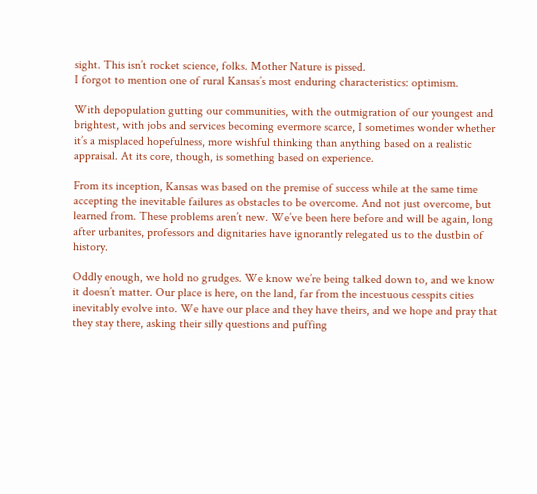sight. This isn’t rocket science, folks. Mother Nature is pissed.
I forgot to mention one of rural Kansas’s most enduring characteristics: optimism.

With depopulation gutting our communities, with the outmigration of our youngest and brightest, with jobs and services becoming evermore scarce, I sometimes wonder whether it’s a misplaced hopefulness, more wishful thinking than anything based on a realistic appraisal. At its core, though, is something based on experience.

From its inception, Kansas was based on the premise of success while at the same time accepting the inevitable failures as obstacles to be overcome. And not just overcome, but learned from. These problems aren’t new. We’ve been here before and will be again, long after urbanites, professors and dignitaries have ignorantly relegated us to the dustbin of history.

Oddly enough, we hold no grudges. We know we’re being talked down to, and we know it doesn’t matter. Our place is here, on the land, far from the incestuous cesspits cities inevitably evolve into. We have our place and they have theirs, and we hope and pray that they stay there, asking their silly questions and puffing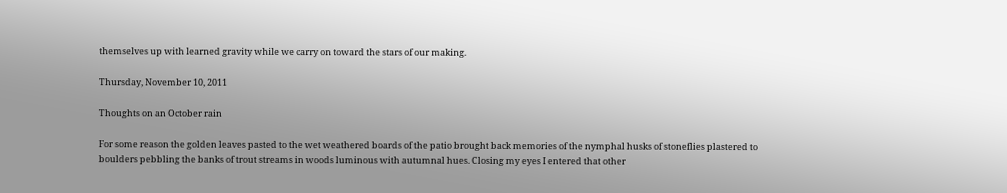themselves up with learned gravity while we carry on toward the stars of our making.

Thursday, November 10, 2011

Thoughts on an October rain

For some reason the golden leaves pasted to the wet weathered boards of the patio brought back memories of the nymphal husks of stoneflies plastered to boulders pebbling the banks of trout streams in woods luminous with autumnal hues. Closing my eyes I entered that other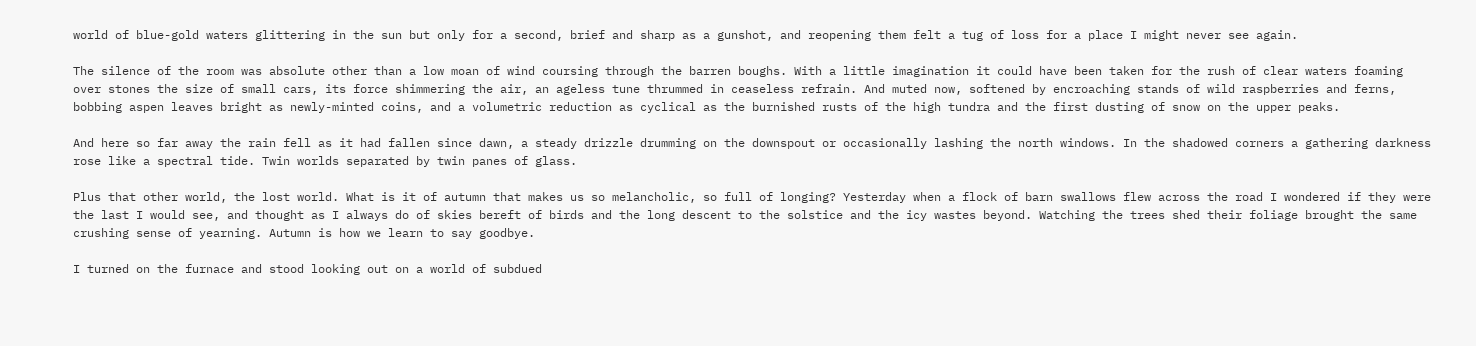world of blue-gold waters glittering in the sun but only for a second, brief and sharp as a gunshot, and reopening them felt a tug of loss for a place I might never see again.

The silence of the room was absolute other than a low moan of wind coursing through the barren boughs. With a little imagination it could have been taken for the rush of clear waters foaming over stones the size of small cars, its force shimmering the air, an ageless tune thrummed in ceaseless refrain. And muted now, softened by encroaching stands of wild raspberries and ferns, bobbing aspen leaves bright as newly-minted coins, and a volumetric reduction as cyclical as the burnished rusts of the high tundra and the first dusting of snow on the upper peaks.

And here so far away the rain fell as it had fallen since dawn, a steady drizzle drumming on the downspout or occasionally lashing the north windows. In the shadowed corners a gathering darkness rose like a spectral tide. Twin worlds separated by twin panes of glass.

Plus that other world, the lost world. What is it of autumn that makes us so melancholic, so full of longing? Yesterday when a flock of barn swallows flew across the road I wondered if they were the last I would see, and thought as I always do of skies bereft of birds and the long descent to the solstice and the icy wastes beyond. Watching the trees shed their foliage brought the same crushing sense of yearning. Autumn is how we learn to say goodbye.

I turned on the furnace and stood looking out on a world of subdued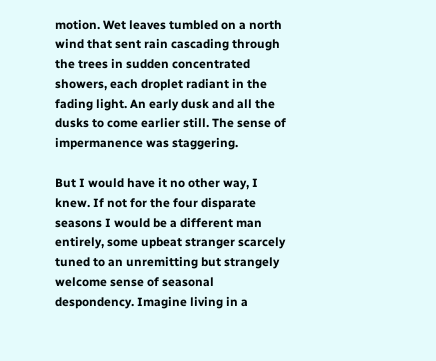motion. Wet leaves tumbled on a north wind that sent rain cascading through the trees in sudden concentrated showers, each droplet radiant in the fading light. An early dusk and all the dusks to come earlier still. The sense of impermanence was staggering.

But I would have it no other way, I knew. If not for the four disparate seasons I would be a different man entirely, some upbeat stranger scarcely tuned to an unremitting but strangely welcome sense of seasonal despondency. Imagine living in a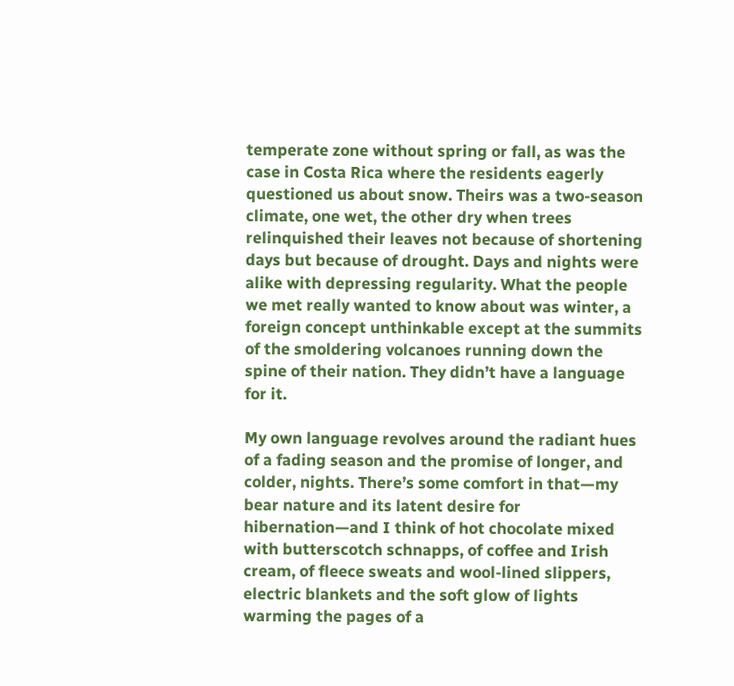temperate zone without spring or fall, as was the case in Costa Rica where the residents eagerly questioned us about snow. Theirs was a two-season climate, one wet, the other dry when trees relinquished their leaves not because of shortening days but because of drought. Days and nights were alike with depressing regularity. What the people we met really wanted to know about was winter, a foreign concept unthinkable except at the summits of the smoldering volcanoes running down the spine of their nation. They didn’t have a language for it.

My own language revolves around the radiant hues of a fading season and the promise of longer, and colder, nights. There’s some comfort in that—my bear nature and its latent desire for hibernation—and I think of hot chocolate mixed with butterscotch schnapps, of coffee and Irish cream, of fleece sweats and wool-lined slippers, electric blankets and the soft glow of lights warming the pages of a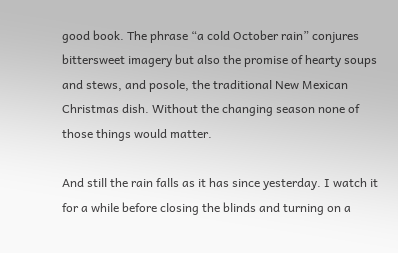good book. The phrase “a cold October rain” conjures bittersweet imagery but also the promise of hearty soups and stews, and posole, the traditional New Mexican Christmas dish. Without the changing season none of those things would matter.

And still the rain falls as it has since yesterday. I watch it for a while before closing the blinds and turning on a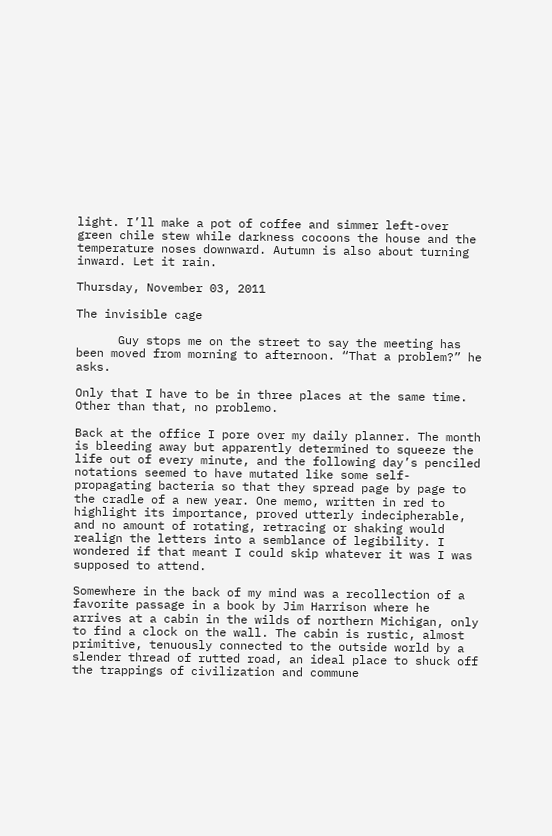light. I’ll make a pot of coffee and simmer left-over green chile stew while darkness cocoons the house and the temperature noses downward. Autumn is also about turning inward. Let it rain.

Thursday, November 03, 2011

The invisible cage

      Guy stops me on the street to say the meeting has been moved from morning to afternoon. “That a problem?” he asks.

Only that I have to be in three places at the same time. Other than that, no problemo.

Back at the office I pore over my daily planner. The month is bleeding away but apparently determined to squeeze the life out of every minute, and the following day’s penciled notations seemed to have mutated like some self-propagating bacteria so that they spread page by page to the cradle of a new year. One memo, written in red to highlight its importance, proved utterly indecipherable, and no amount of rotating, retracing or shaking would realign the letters into a semblance of legibility. I wondered if that meant I could skip whatever it was I was supposed to attend.

Somewhere in the back of my mind was a recollection of a favorite passage in a book by Jim Harrison where he arrives at a cabin in the wilds of northern Michigan, only to find a clock on the wall. The cabin is rustic, almost primitive, tenuously connected to the outside world by a slender thread of rutted road, an ideal place to shuck off the trappings of civilization and commune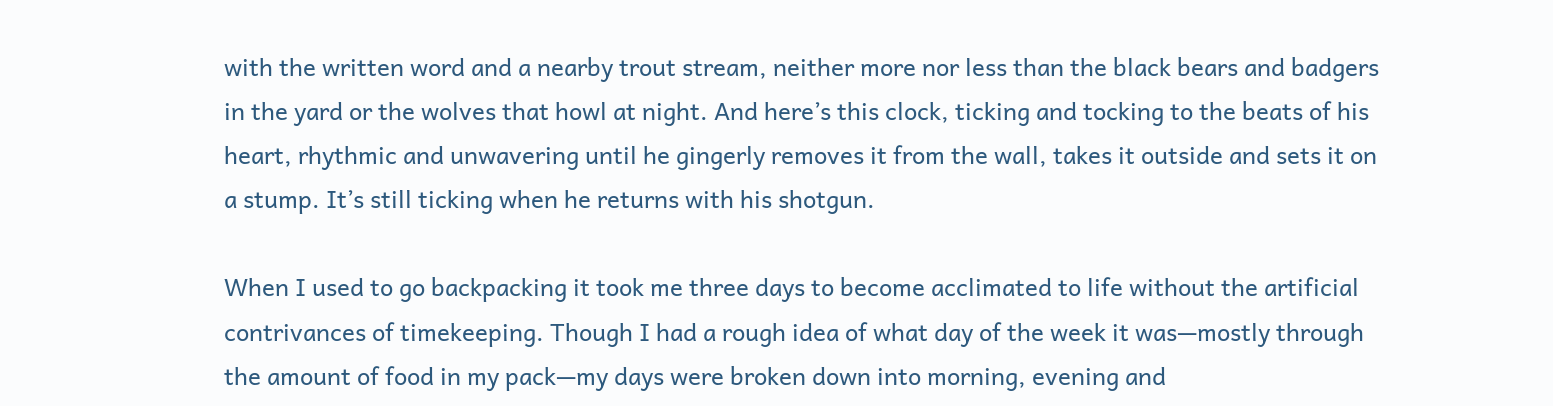with the written word and a nearby trout stream, neither more nor less than the black bears and badgers in the yard or the wolves that howl at night. And here’s this clock, ticking and tocking to the beats of his heart, rhythmic and unwavering until he gingerly removes it from the wall, takes it outside and sets it on a stump. It’s still ticking when he returns with his shotgun.

When I used to go backpacking it took me three days to become acclimated to life without the artificial contrivances of timekeeping. Though I had a rough idea of what day of the week it was—mostly through the amount of food in my pack—my days were broken down into morning, evening and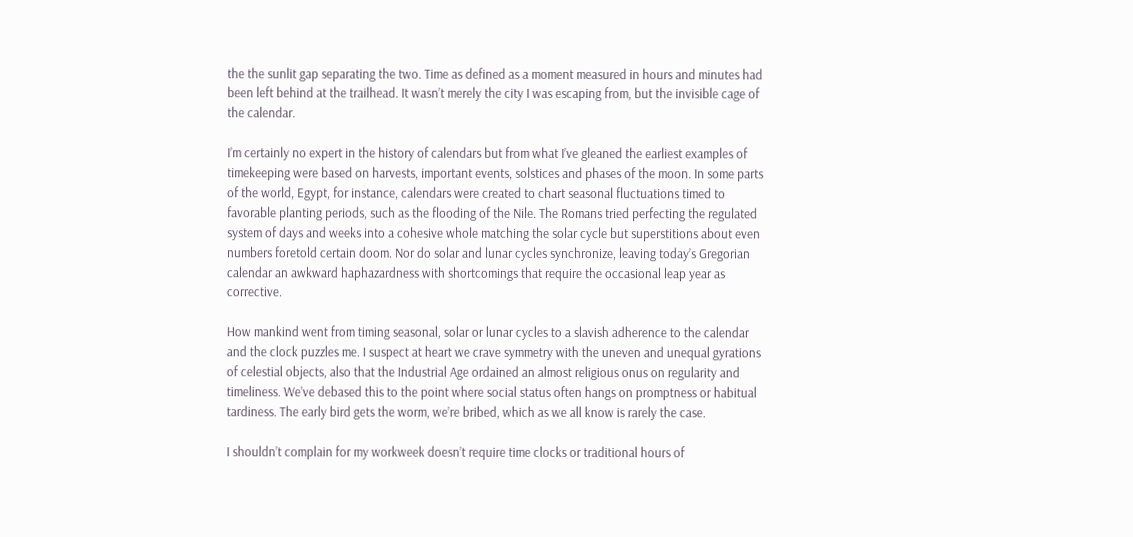the the sunlit gap separating the two. Time as defined as a moment measured in hours and minutes had been left behind at the trailhead. It wasn’t merely the city I was escaping from, but the invisible cage of the calendar.

I’m certainly no expert in the history of calendars but from what I’ve gleaned the earliest examples of timekeeping were based on harvests, important events, solstices and phases of the moon. In some parts of the world, Egypt, for instance, calendars were created to chart seasonal fluctuations timed to favorable planting periods, such as the flooding of the Nile. The Romans tried perfecting the regulated system of days and weeks into a cohesive whole matching the solar cycle but superstitions about even numbers foretold certain doom. Nor do solar and lunar cycles synchronize, leaving today’s Gregorian calendar an awkward haphazardness with shortcomings that require the occasional leap year as corrective.

How mankind went from timing seasonal, solar or lunar cycles to a slavish adherence to the calendar and the clock puzzles me. I suspect at heart we crave symmetry with the uneven and unequal gyrations of celestial objects, also that the Industrial Age ordained an almost religious onus on regularity and timeliness. We’ve debased this to the point where social status often hangs on promptness or habitual tardiness. The early bird gets the worm, we’re bribed, which as we all know is rarely the case.

I shouldn’t complain for my workweek doesn’t require time clocks or traditional hours of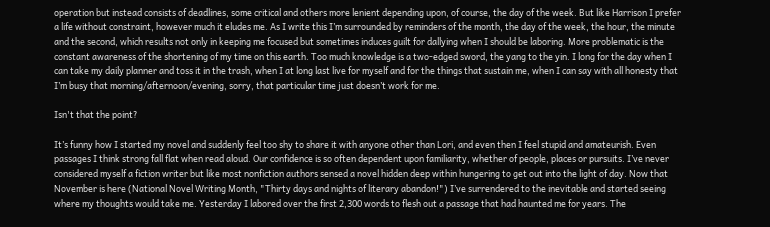operation but instead consists of deadlines, some critical and others more lenient depending upon, of course, the day of the week. But like Harrison I prefer a life without constraint, however much it eludes me. As I write this I’m surrounded by reminders of the month, the day of the week, the hour, the minute and the second, which results not only in keeping me focused but sometimes induces guilt for dallying when I should be laboring. More problematic is the constant awareness of the shortening of my time on this earth. Too much knowledge is a two-edged sword, the yang to the yin. I long for the day when I can take my daily planner and toss it in the trash, when I at long last live for myself and for the things that sustain me, when I can say with all honesty that I’m busy that morning/afternoon/evening, sorry, that particular time just doesn’t work for me.

Isn't that the point?

It’s funny how I started my novel and suddenly feel too shy to share it with anyone other than Lori, and even then I feel stupid and amateurish. Even passages I think strong fall flat when read aloud. Our confidence is so often dependent upon familiarity, whether of people, places or pursuits. I’ve never considered myself a fiction writer but like most nonfiction authors sensed a novel hidden deep within hungering to get out into the light of day. Now that November is here (National Novel Writing Month, "Thirty days and nights of literary abandon!") I’ve surrendered to the inevitable and started seeing where my thoughts would take me. Yesterday I labored over the first 2,300 words to flesh out a passage that had haunted me for years. The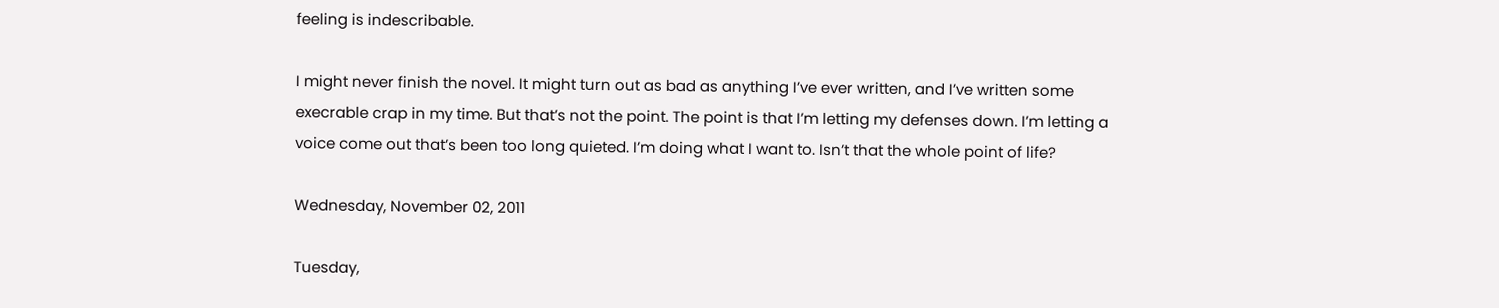feeling is indescribable.

I might never finish the novel. It might turn out as bad as anything I’ve ever written, and I’ve written some execrable crap in my time. But that’s not the point. The point is that I’m letting my defenses down. I’m letting a voice come out that’s been too long quieted. I’m doing what I want to. Isn’t that the whole point of life?

Wednesday, November 02, 2011

Tuesday,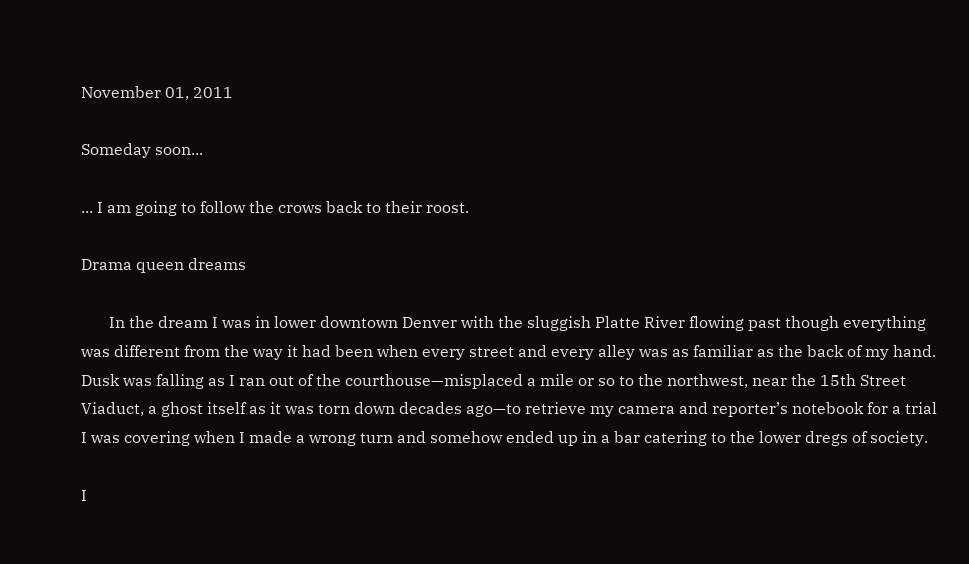November 01, 2011

Someday soon...

... I am going to follow the crows back to their roost.

Drama queen dreams

       In the dream I was in lower downtown Denver with the sluggish Platte River flowing past though everything was different from the way it had been when every street and every alley was as familiar as the back of my hand. Dusk was falling as I ran out of the courthouse—misplaced a mile or so to the northwest, near the 15th Street Viaduct, a ghost itself as it was torn down decades ago—to retrieve my camera and reporter’s notebook for a trial I was covering when I made a wrong turn and somehow ended up in a bar catering to the lower dregs of society.

I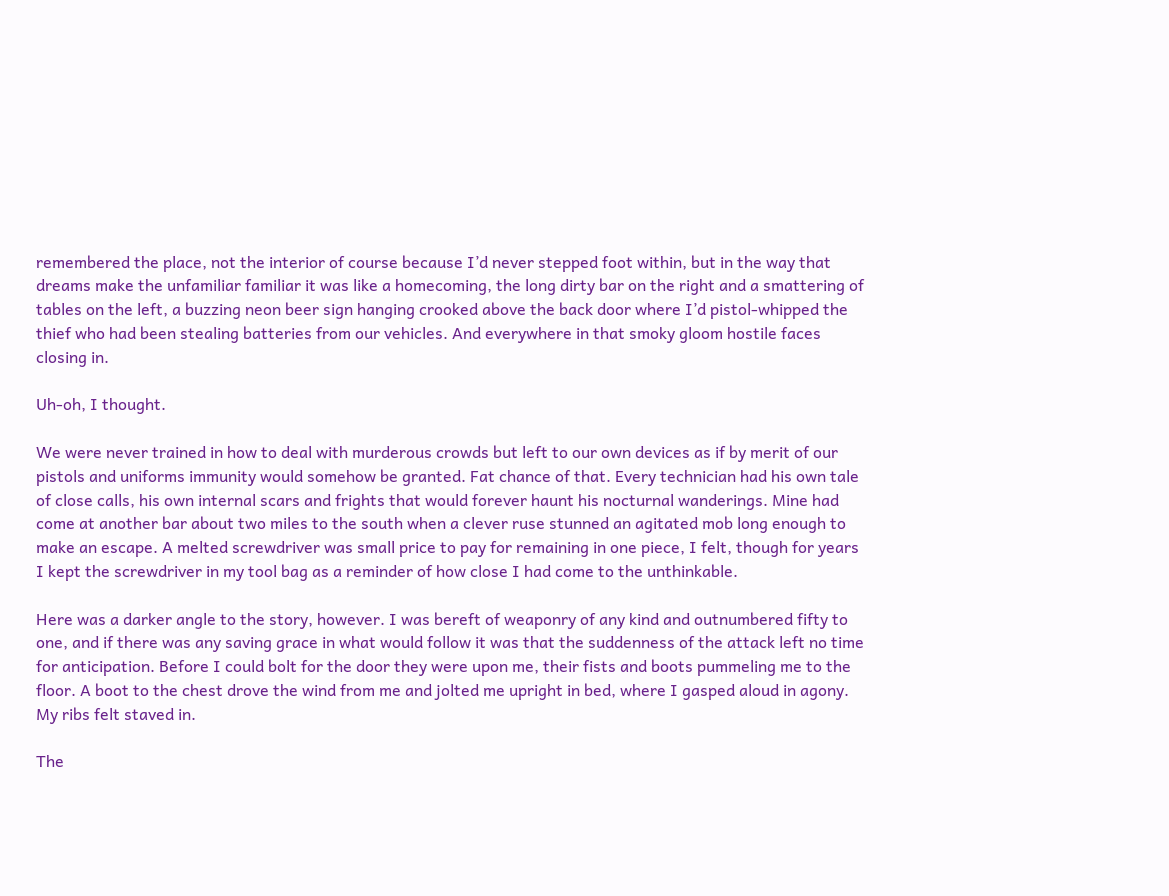remembered the place, not the interior of course because I’d never stepped foot within, but in the way that dreams make the unfamiliar familiar it was like a homecoming, the long dirty bar on the right and a smattering of tables on the left, a buzzing neon beer sign hanging crooked above the back door where I’d pistol-whipped the thief who had been stealing batteries from our vehicles. And everywhere in that smoky gloom hostile faces closing in.

Uh-oh, I thought.

We were never trained in how to deal with murderous crowds but left to our own devices as if by merit of our pistols and uniforms immunity would somehow be granted. Fat chance of that. Every technician had his own tale of close calls, his own internal scars and frights that would forever haunt his nocturnal wanderings. Mine had come at another bar about two miles to the south when a clever ruse stunned an agitated mob long enough to make an escape. A melted screwdriver was small price to pay for remaining in one piece, I felt, though for years I kept the screwdriver in my tool bag as a reminder of how close I had come to the unthinkable.

Here was a darker angle to the story, however. I was bereft of weaponry of any kind and outnumbered fifty to one, and if there was any saving grace in what would follow it was that the suddenness of the attack left no time for anticipation. Before I could bolt for the door they were upon me, their fists and boots pummeling me to the floor. A boot to the chest drove the wind from me and jolted me upright in bed, where I gasped aloud in agony. My ribs felt staved in.

The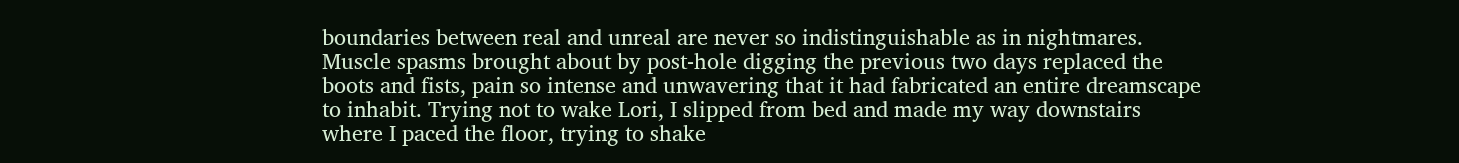boundaries between real and unreal are never so indistinguishable as in nightmares. Muscle spasms brought about by post-hole digging the previous two days replaced the boots and fists, pain so intense and unwavering that it had fabricated an entire dreamscape to inhabit. Trying not to wake Lori, I slipped from bed and made my way downstairs where I paced the floor, trying to shake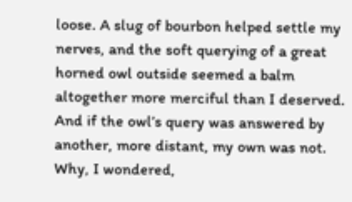loose. A slug of bourbon helped settle my nerves, and the soft querying of a great horned owl outside seemed a balm altogether more merciful than I deserved. And if the owl’s query was answered by another, more distant, my own was not. Why, I wondered,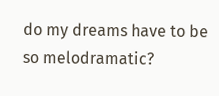do my dreams have to be so melodramatic?